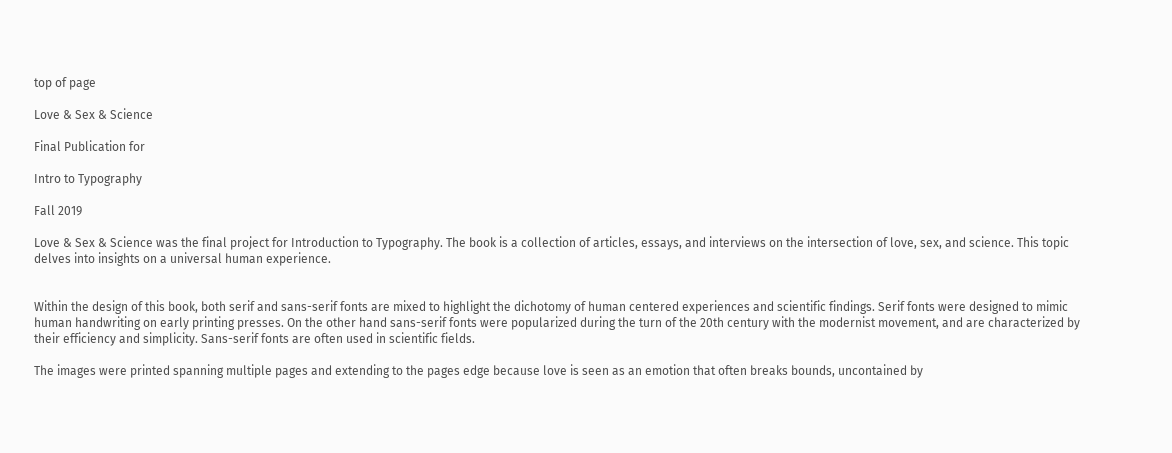top of page

Love & Sex & Science

Final Publication for

Intro to Typography

Fall 2019

Love & Sex & Science was the final project for Introduction to Typography. The book is a collection of articles, essays, and interviews on the intersection of love, sex, and science. This topic delves into insights on a universal human experience.


Within the design of this book, both serif and sans-serif fonts are mixed to highlight the dichotomy of human centered experiences and scientific findings. Serif fonts were designed to mimic human handwriting on early printing presses. On the other hand sans-serif fonts were popularized during the turn of the 20th century with the modernist movement, and are characterized by their efficiency and simplicity. Sans-serif fonts are often used in scientific fields.

The images were printed spanning multiple pages and extending to the pages edge because love is seen as an emotion that often breaks bounds, uncontained by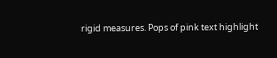rigid measures. Pops of pink text highlight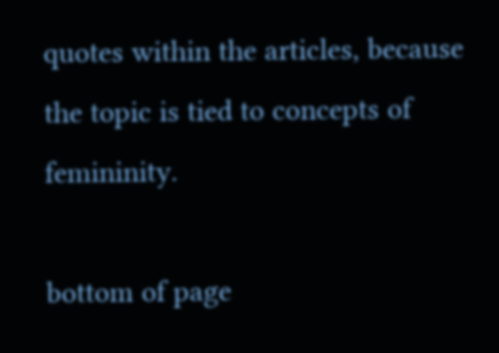quotes within the articles, because the topic is tied to concepts of femininity.

bottom of page